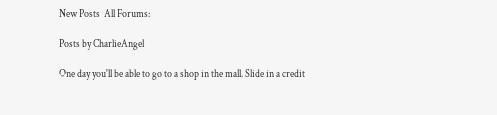New Posts  All Forums:

Posts by CharlieAngel

One day you'll be able to go to a shop in the mall. Slide in a credit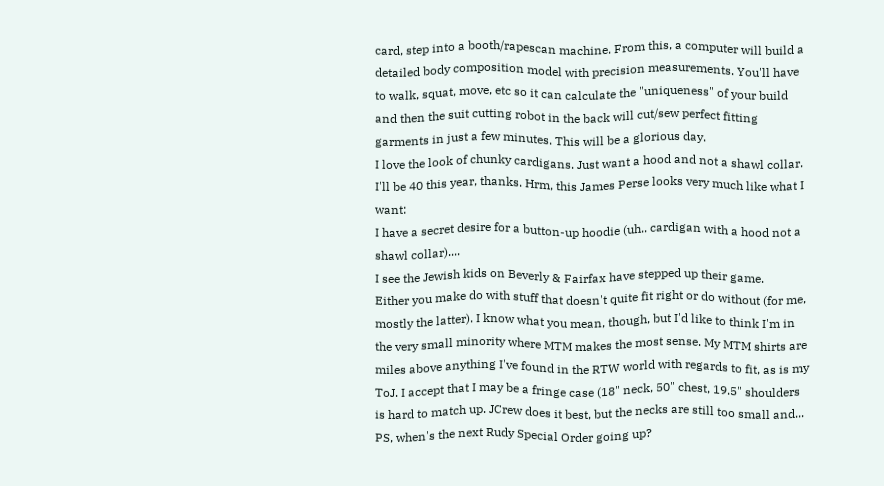card, step into a booth/rapescan machine. From this, a computer will build a detailed body composition model with precision measurements. You'll have to walk, squat, move, etc so it can calculate the "uniqueness" of your build and then the suit cutting robot in the back will cut/sew perfect fitting garments in just a few minutes. This will be a glorious day.
I love the look of chunky cardigans. Just want a hood and not a shawl collar. I'll be 40 this year, thanks. Hrm, this James Perse looks very much like what I want:
I have a secret desire for a button-up hoodie (uh.. cardigan with a hood not a shawl collar)....
I see the Jewish kids on Beverly & Fairfax have stepped up their game.
Either you make do with stuff that doesn't quite fit right or do without (for me, mostly the latter). I know what you mean, though, but I'd like to think I'm in the very small minority where MTM makes the most sense. My MTM shirts are miles above anything I've found in the RTW world with regards to fit, as is my ToJ. I accept that I may be a fringe case (18" neck, 50" chest, 19.5" shoulders is hard to match up. JCrew does it best, but the necks are still too small and...
PS, when's the next Rudy Special Order going up?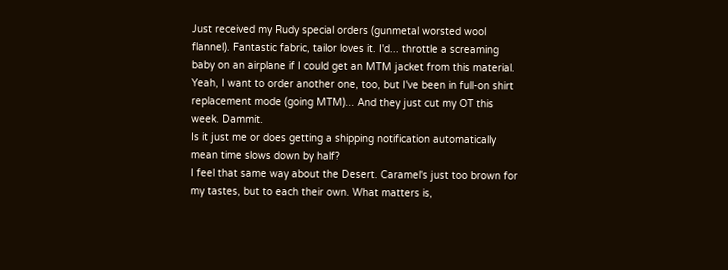Just received my Rudy special orders (gunmetal worsted wool flannel). Fantastic fabric, tailor loves it. I'd... throttle a screaming baby on an airplane if I could get an MTM jacket from this material.
Yeah, I want to order another one, too, but I've been in full-on shirt replacement mode (going MTM)... And they just cut my OT this week. Dammit.
Is it just me or does getting a shipping notification automatically mean time slows down by half?
I feel that same way about the Desert. Caramel's just too brown for my tastes, but to each their own. What matters is,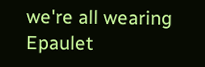we're all wearing Epaulet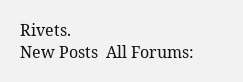Rivets.
New Posts  All Forums: